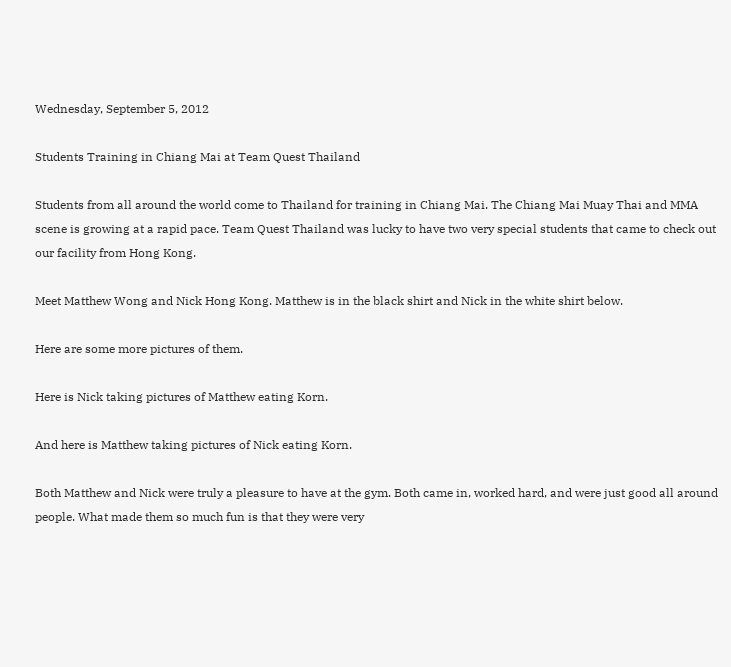Wednesday, September 5, 2012

Students Training in Chiang Mai at Team Quest Thailand

Students from all around the world come to Thailand for training in Chiang Mai. The Chiang Mai Muay Thai and MMA scene is growing at a rapid pace. Team Quest Thailand was lucky to have two very special students that came to check out our facility from Hong Kong.

Meet Matthew Wong and Nick Hong Kong. Matthew is in the black shirt and Nick in the white shirt below.

Here are some more pictures of them.

Here is Nick taking pictures of Matthew eating Korn.

And here is Matthew taking pictures of Nick eating Korn.

Both Matthew and Nick were truly a pleasure to have at the gym. Both came in, worked hard, and were just good all around people. What made them so much fun is that they were very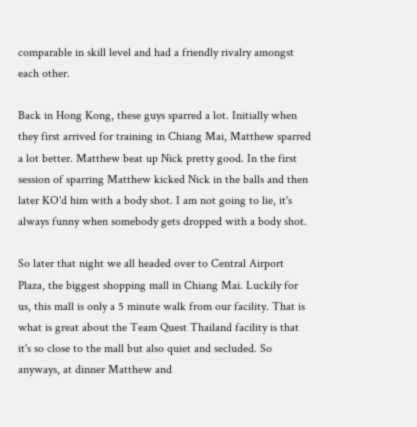comparable in skill level and had a friendly rivalry amongst each other.

Back in Hong Kong, these guys sparred a lot. Initially when they first arrived for training in Chiang Mai, Matthew sparred a lot better. Matthew beat up Nick pretty good. In the first session of sparring Matthew kicked Nick in the balls and then later KO'd him with a body shot. I am not going to lie, it's always funny when somebody gets dropped with a body shot.

So later that night we all headed over to Central Airport Plaza, the biggest shopping mall in Chiang Mai. Luckily for us, this mall is only a 5 minute walk from our facility. That is what is great about the Team Quest Thailand facility is that it's so close to the mall but also quiet and secluded. So anyways, at dinner Matthew and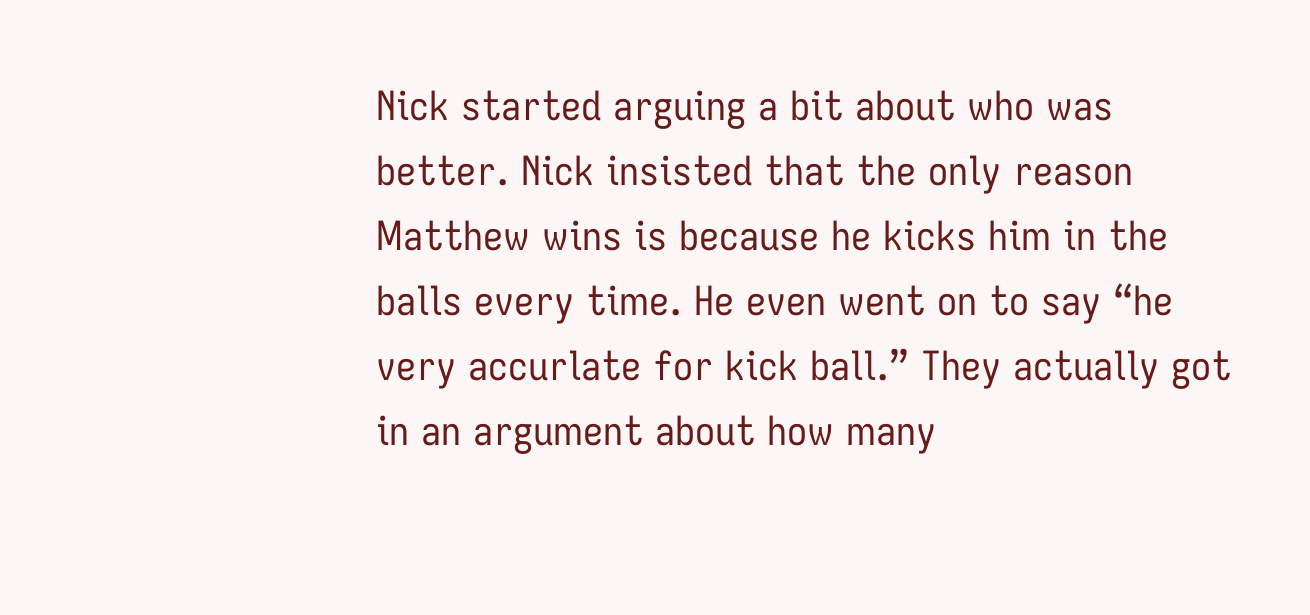Nick started arguing a bit about who was better. Nick insisted that the only reason Matthew wins is because he kicks him in the balls every time. He even went on to say “he very accurlate for kick ball.” They actually got in an argument about how many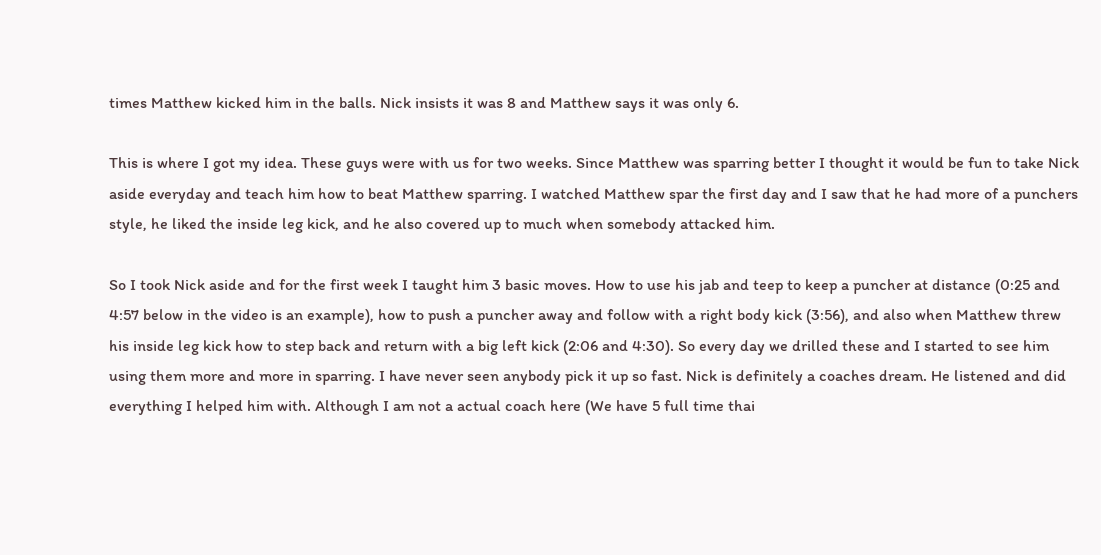times Matthew kicked him in the balls. Nick insists it was 8 and Matthew says it was only 6.

This is where I got my idea. These guys were with us for two weeks. Since Matthew was sparring better I thought it would be fun to take Nick aside everyday and teach him how to beat Matthew sparring. I watched Matthew spar the first day and I saw that he had more of a punchers style, he liked the inside leg kick, and he also covered up to much when somebody attacked him.

So I took Nick aside and for the first week I taught him 3 basic moves. How to use his jab and teep to keep a puncher at distance (0:25 and 4:57 below in the video is an example), how to push a puncher away and follow with a right body kick (3:56), and also when Matthew threw his inside leg kick how to step back and return with a big left kick (2:06 and 4:30). So every day we drilled these and I started to see him using them more and more in sparring. I have never seen anybody pick it up so fast. Nick is definitely a coaches dream. He listened and did everything I helped him with. Although I am not a actual coach here (We have 5 full time thai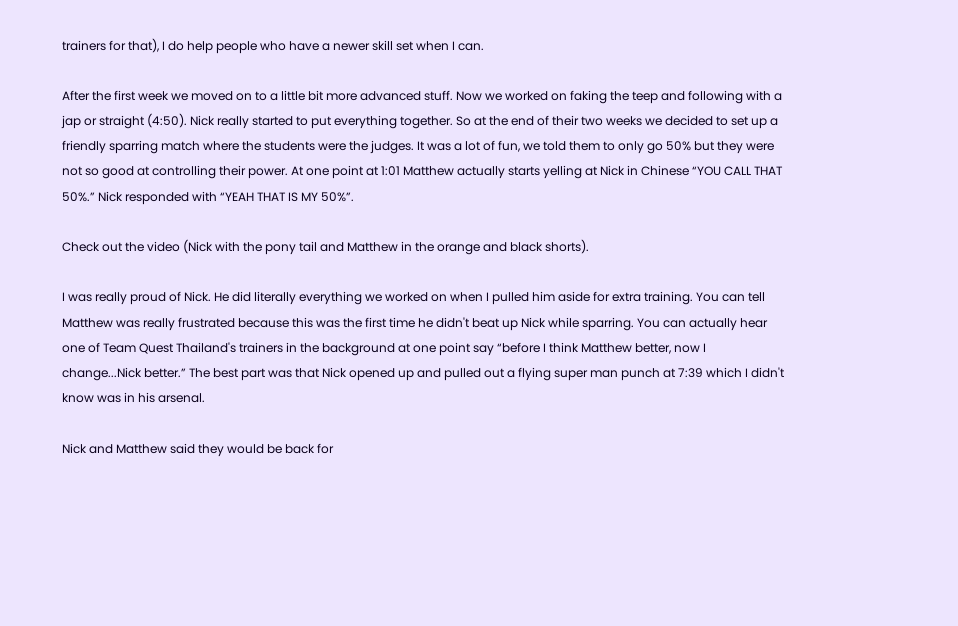trainers for that), I do help people who have a newer skill set when I can.

After the first week we moved on to a little bit more advanced stuff. Now we worked on faking the teep and following with a jap or straight (4:50). Nick really started to put everything together. So at the end of their two weeks we decided to set up a friendly sparring match where the students were the judges. It was a lot of fun, we told them to only go 50% but they were not so good at controlling their power. At one point at 1:01 Matthew actually starts yelling at Nick in Chinese “YOU CALL THAT 50%.” Nick responded with “YEAH THAT IS MY 50%”.

Check out the video (Nick with the pony tail and Matthew in the orange and black shorts).

I was really proud of Nick. He did literally everything we worked on when I pulled him aside for extra training. You can tell Matthew was really frustrated because this was the first time he didn't beat up Nick while sparring. You can actually hear one of Team Quest Thailand's trainers in the background at one point say “before I think Matthew better, now I change...Nick better.” The best part was that Nick opened up and pulled out a flying super man punch at 7:39 which I didn't know was in his arsenal.

Nick and Matthew said they would be back for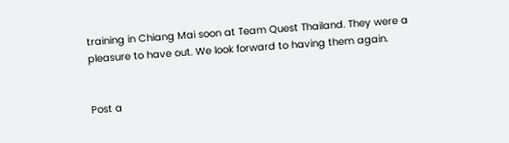training in Chiang Mai soon at Team Quest Thailand. They were a pleasure to have out. We look forward to having them again.


Post a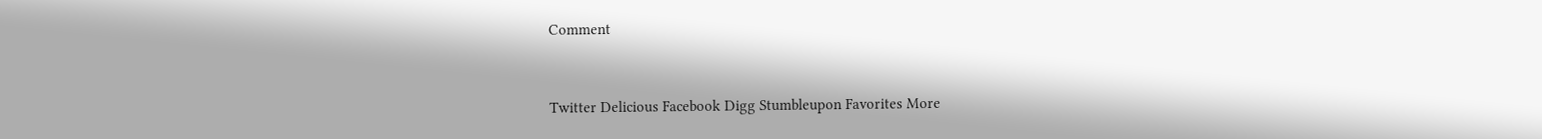Comment


Twitter Delicious Facebook Digg Stumbleupon Favorites More